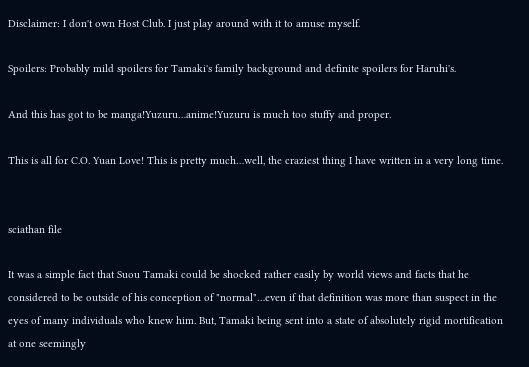Disclaimer: I don't own Host Club. I just play around with it to amuse myself.

Spoilers: Probably mild spoilers for Tamaki's family background and definite spoilers for Haruhi's.

And this has got to be manga!Yuzuru…anime!Yuzuru is much too stuffy and proper.

This is all for C.O. Yuan Love! This is pretty much…well, the craziest thing I have written in a very long time.


sciathan file

It was a simple fact that Suou Tamaki could be shocked rather easily by world views and facts that he considered to be outside of his conception of "normal"…even if that definition was more than suspect in the eyes of many individuals who knew him. But, Tamaki being sent into a state of absolutely rigid mortification at one seemingly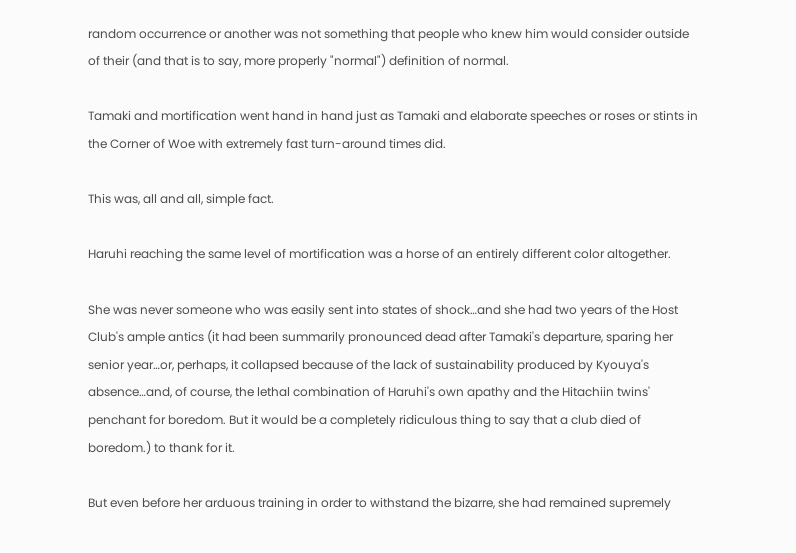random occurrence or another was not something that people who knew him would consider outside of their (and that is to say, more properly "normal") definition of normal.

Tamaki and mortification went hand in hand just as Tamaki and elaborate speeches or roses or stints in the Corner of Woe with extremely fast turn-around times did.

This was, all and all, simple fact.

Haruhi reaching the same level of mortification was a horse of an entirely different color altogether.

She was never someone who was easily sent into states of shock…and she had two years of the Host Club's ample antics (it had been summarily pronounced dead after Tamaki's departure, sparing her senior year…or, perhaps, it collapsed because of the lack of sustainability produced by Kyouya's absence…and, of course, the lethal combination of Haruhi's own apathy and the Hitachiin twins' penchant for boredom. But it would be a completely ridiculous thing to say that a club died of boredom.) to thank for it.

But even before her arduous training in order to withstand the bizarre, she had remained supremely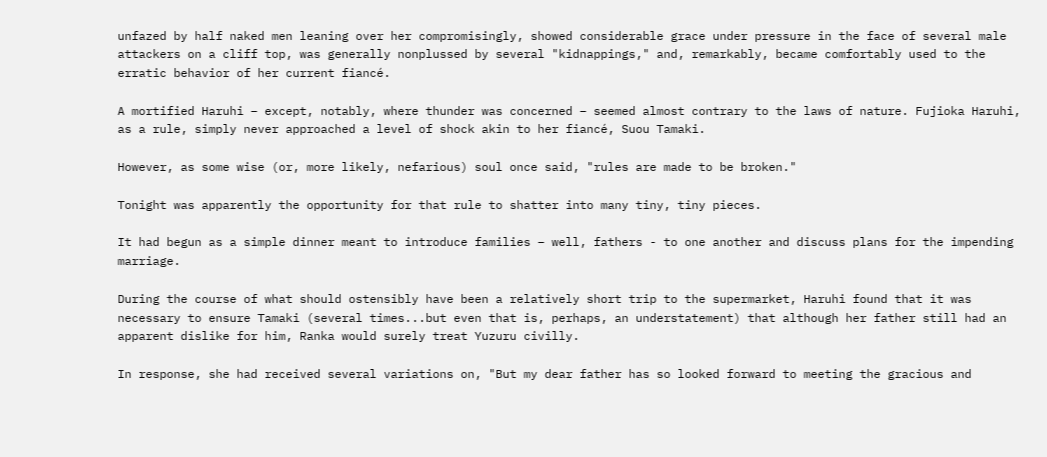unfazed by half naked men leaning over her compromisingly, showed considerable grace under pressure in the face of several male attackers on a cliff top, was generally nonplussed by several "kidnappings," and, remarkably, became comfortably used to the erratic behavior of her current fiancé.

A mortified Haruhi – except, notably, where thunder was concerned – seemed almost contrary to the laws of nature. Fujioka Haruhi, as a rule, simply never approached a level of shock akin to her fiancé, Suou Tamaki.

However, as some wise (or, more likely, nefarious) soul once said, "rules are made to be broken."

Tonight was apparently the opportunity for that rule to shatter into many tiny, tiny pieces.

It had begun as a simple dinner meant to introduce families – well, fathers - to one another and discuss plans for the impending marriage.

During the course of what should ostensibly have been a relatively short trip to the supermarket, Haruhi found that it was necessary to ensure Tamaki (several times...but even that is, perhaps, an understatement) that although her father still had an apparent dislike for him, Ranka would surely treat Yuzuru civilly.

In response, she had received several variations on, "But my dear father has so looked forward to meeting the gracious and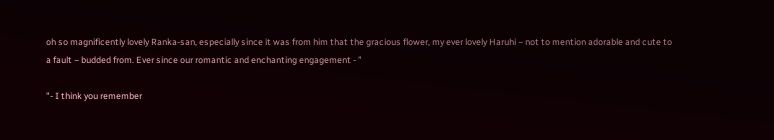oh so magnificently lovely Ranka-san, especially since it was from him that the gracious flower, my ever lovely Haruhi – not to mention adorable and cute to a fault – budded from. Ever since our romantic and enchanting engagement - "

"- I think you remember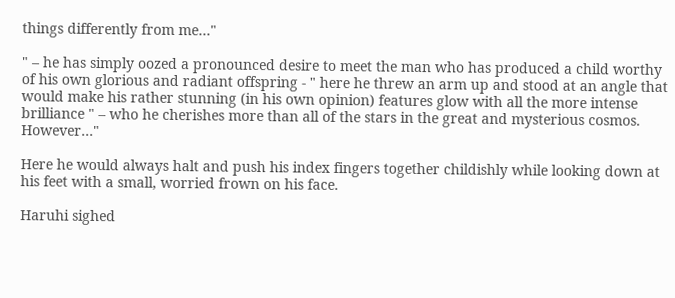things differently from me…"

" – he has simply oozed a pronounced desire to meet the man who has produced a child worthy of his own glorious and radiant offspring - " here he threw an arm up and stood at an angle that would make his rather stunning (in his own opinion) features glow with all the more intense brilliance " – who he cherishes more than all of the stars in the great and mysterious cosmos. However…"

Here he would always halt and push his index fingers together childishly while looking down at his feet with a small, worried frown on his face.

Haruhi sighed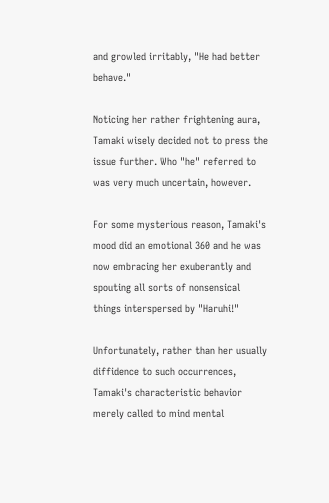and growled irritably, "He had better behave."

Noticing her rather frightening aura, Tamaki wisely decided not to press the issue further. Who "he" referred to was very much uncertain, however.

For some mysterious reason, Tamaki's mood did an emotional 360 and he was now embracing her exuberantly and spouting all sorts of nonsensical things interspersed by "Haruhi!"

Unfortunately, rather than her usually diffidence to such occurrences, Tamaki's characteristic behavior merely called to mind mental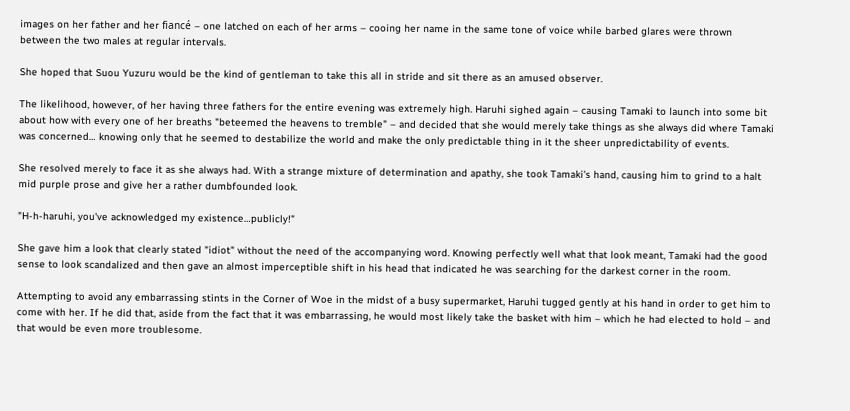images on her father and her fiancé – one latched on each of her arms – cooing her name in the same tone of voice while barbed glares were thrown between the two males at regular intervals.

She hoped that Suou Yuzuru would be the kind of gentleman to take this all in stride and sit there as an amused observer.

The likelihood, however, of her having three fathers for the entire evening was extremely high. Haruhi sighed again – causing Tamaki to launch into some bit about how with every one of her breaths "beteemed the heavens to tremble" – and decided that she would merely take things as she always did where Tamaki was concerned… knowing only that he seemed to destabilize the world and make the only predictable thing in it the sheer unpredictability of events.

She resolved merely to face it as she always had. With a strange mixture of determination and apathy, she took Tamaki's hand, causing him to grind to a halt mid purple prose and give her a rather dumbfounded look.

"H-h-haruhi, you've acknowledged my existence…publicly!"

She gave him a look that clearly stated "idiot" without the need of the accompanying word. Knowing perfectly well what that look meant, Tamaki had the good sense to look scandalized and then gave an almost imperceptible shift in his head that indicated he was searching for the darkest corner in the room.

Attempting to avoid any embarrassing stints in the Corner of Woe in the midst of a busy supermarket, Haruhi tugged gently at his hand in order to get him to come with her. If he did that, aside from the fact that it was embarrassing, he would most likely take the basket with him – which he had elected to hold – and that would be even more troublesome.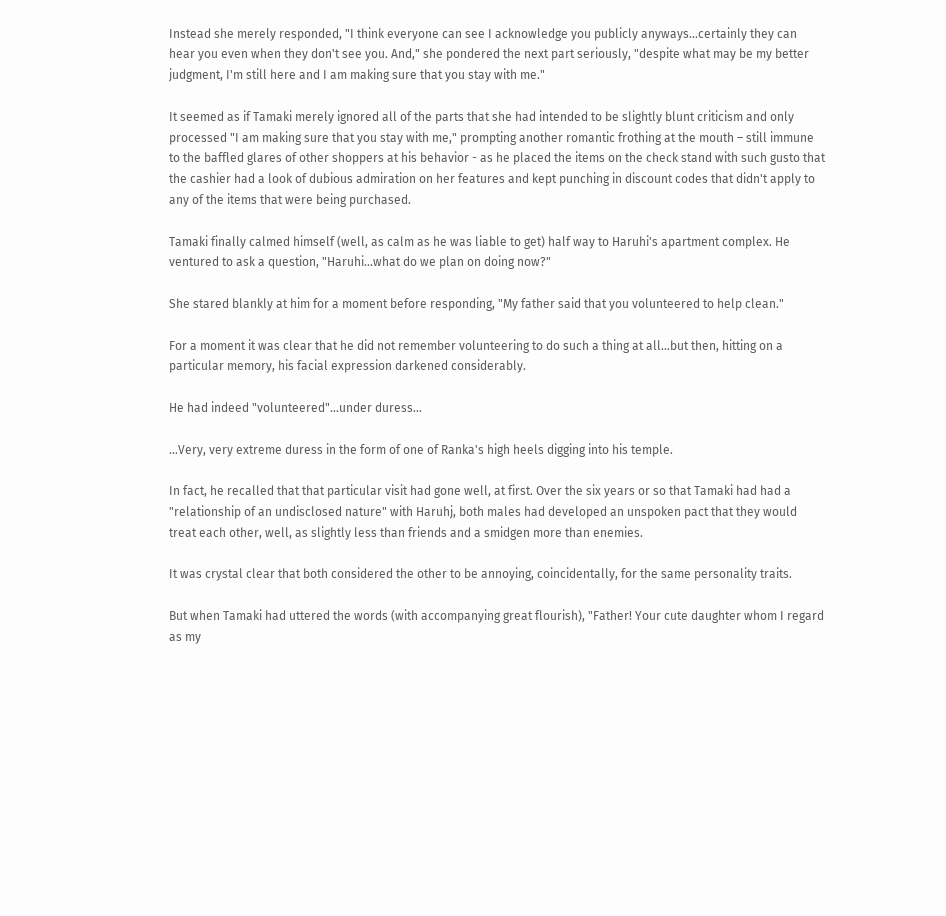Instead she merely responded, "I think everyone can see I acknowledge you publicly anyways…certainly they can hear you even when they don't see you. And," she pondered the next part seriously, "despite what may be my better judgment, I'm still here and I am making sure that you stay with me."

It seemed as if Tamaki merely ignored all of the parts that she had intended to be slightly blunt criticism and only processed "I am making sure that you stay with me," prompting another romantic frothing at the mouth – still immune to the baffled glares of other shoppers at his behavior - as he placed the items on the check stand with such gusto that the cashier had a look of dubious admiration on her features and kept punching in discount codes that didn't apply to any of the items that were being purchased.

Tamaki finally calmed himself (well, as calm as he was liable to get) half way to Haruhi's apartment complex. He ventured to ask a question, "Haruhi…what do we plan on doing now?"

She stared blankly at him for a moment before responding, "My father said that you volunteered to help clean."

For a moment it was clear that he did not remember volunteering to do such a thing at all…but then, hitting on a particular memory, his facial expression darkened considerably.

He had indeed "volunteered"…under duress…

…Very, very extreme duress in the form of one of Ranka's high heels digging into his temple.

In fact, he recalled that that particular visit had gone well, at first. Over the six years or so that Tamaki had had a "relationship of an undisclosed nature" with Haruhj, both males had developed an unspoken pact that they would treat each other, well, as slightly less than friends and a smidgen more than enemies.

It was crystal clear that both considered the other to be annoying, coincidentally, for the same personality traits.

But when Tamaki had uttered the words (with accompanying great flourish), "Father! Your cute daughter whom I regard as my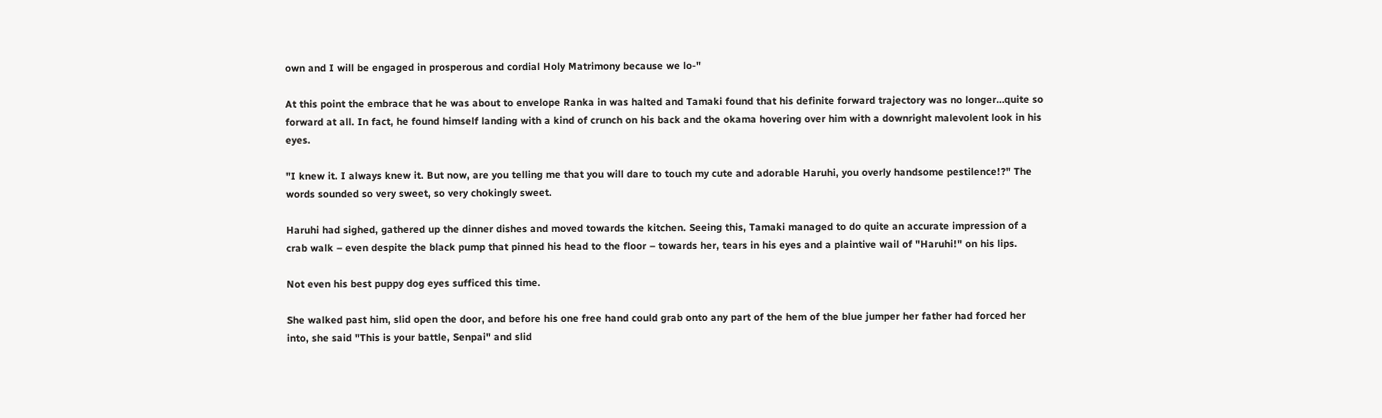own and I will be engaged in prosperous and cordial Holy Matrimony because we lo-"

At this point the embrace that he was about to envelope Ranka in was halted and Tamaki found that his definite forward trajectory was no longer…quite so forward at all. In fact, he found himself landing with a kind of crunch on his back and the okama hovering over him with a downright malevolent look in his eyes.

"I knew it. I always knew it. But now, are you telling me that you will dare to touch my cute and adorable Haruhi, you overly handsome pestilence!?" The words sounded so very sweet, so very chokingly sweet.

Haruhi had sighed, gathered up the dinner dishes and moved towards the kitchen. Seeing this, Tamaki managed to do quite an accurate impression of a crab walk – even despite the black pump that pinned his head to the floor – towards her, tears in his eyes and a plaintive wail of "Haruhi!" on his lips.

Not even his best puppy dog eyes sufficed this time.

She walked past him, slid open the door, and before his one free hand could grab onto any part of the hem of the blue jumper her father had forced her into, she said "This is your battle, Senpai" and slid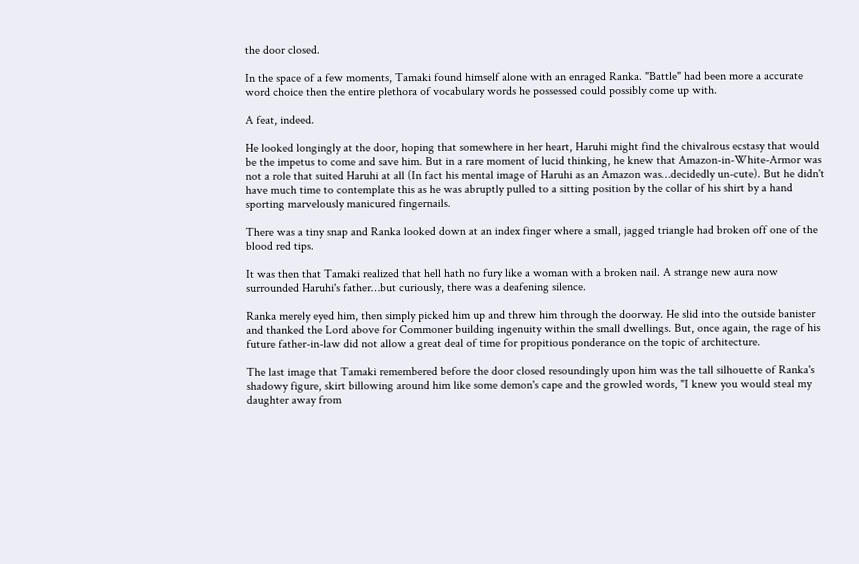the door closed.

In the space of a few moments, Tamaki found himself alone with an enraged Ranka. "Battle" had been more a accurate word choice then the entire plethora of vocabulary words he possessed could possibly come up with.

A feat, indeed.

He looked longingly at the door, hoping that somewhere in her heart, Haruhi might find the chivalrous ecstasy that would be the impetus to come and save him. But in a rare moment of lucid thinking, he knew that Amazon-in-White-Armor was not a role that suited Haruhi at all (In fact his mental image of Haruhi as an Amazon was…decidedly un-cute). But he didn't have much time to contemplate this as he was abruptly pulled to a sitting position by the collar of his shirt by a hand sporting marvelously manicured fingernails.

There was a tiny snap and Ranka looked down at an index finger where a small, jagged triangle had broken off one of the blood red tips.

It was then that Tamaki realized that hell hath no fury like a woman with a broken nail. A strange new aura now surrounded Haruhi's father…but curiously, there was a deafening silence.

Ranka merely eyed him, then simply picked him up and threw him through the doorway. He slid into the outside banister and thanked the Lord above for Commoner building ingenuity within the small dwellings. But, once again, the rage of his future father-in-law did not allow a great deal of time for propitious ponderance on the topic of architecture.

The last image that Tamaki remembered before the door closed resoundingly upon him was the tall silhouette of Ranka's shadowy figure, skirt billowing around him like some demon's cape and the growled words, "I knew you would steal my daughter away from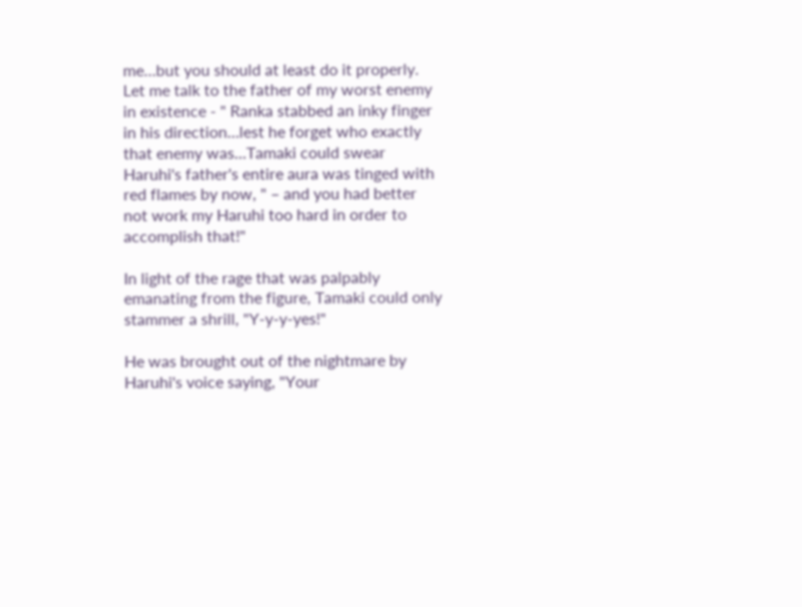me…but you should at least do it properly. Let me talk to the father of my worst enemy in existence - " Ranka stabbed an inky finger in his direction…lest he forget who exactly that enemy was…Tamaki could swear Haruhi's father's entire aura was tinged with red flames by now, " – and you had better not work my Haruhi too hard in order to accomplish that!"

In light of the rage that was palpably emanating from the figure, Tamaki could only stammer a shrill, "Y-y-y-yes!"

He was brought out of the nightmare by Haruhi's voice saying, "Your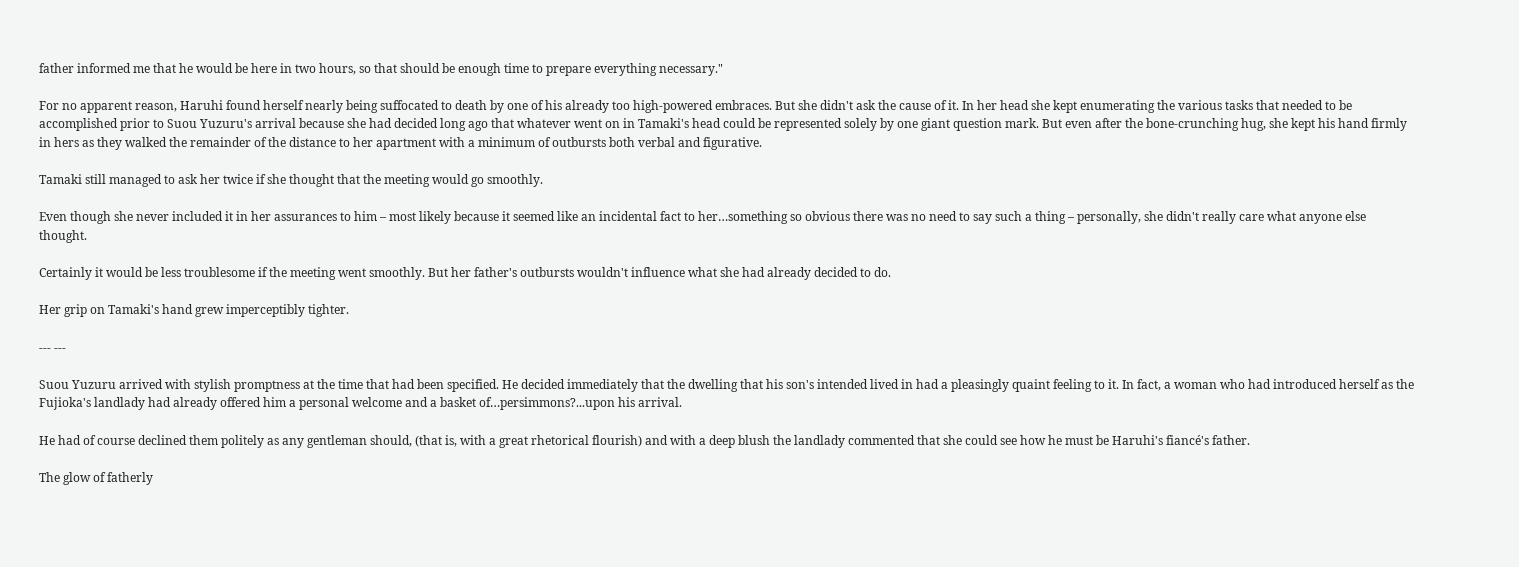father informed me that he would be here in two hours, so that should be enough time to prepare everything necessary."

For no apparent reason, Haruhi found herself nearly being suffocated to death by one of his already too high-powered embraces. But she didn't ask the cause of it. In her head she kept enumerating the various tasks that needed to be accomplished prior to Suou Yuzuru's arrival because she had decided long ago that whatever went on in Tamaki's head could be represented solely by one giant question mark. But even after the bone-crunching hug, she kept his hand firmly in hers as they walked the remainder of the distance to her apartment with a minimum of outbursts both verbal and figurative.

Tamaki still managed to ask her twice if she thought that the meeting would go smoothly.

Even though she never included it in her assurances to him – most likely because it seemed like an incidental fact to her…something so obvious there was no need to say such a thing – personally, she didn't really care what anyone else thought.

Certainly it would be less troublesome if the meeting went smoothly. But her father's outbursts wouldn't influence what she had already decided to do.

Her grip on Tamaki's hand grew imperceptibly tighter.

--- ---

Suou Yuzuru arrived with stylish promptness at the time that had been specified. He decided immediately that the dwelling that his son's intended lived in had a pleasingly quaint feeling to it. In fact, a woman who had introduced herself as the Fujioka's landlady had already offered him a personal welcome and a basket of…persimmons?...upon his arrival.

He had of course declined them politely as any gentleman should, (that is, with a great rhetorical flourish) and with a deep blush the landlady commented that she could see how he must be Haruhi's fiancé's father.

The glow of fatherly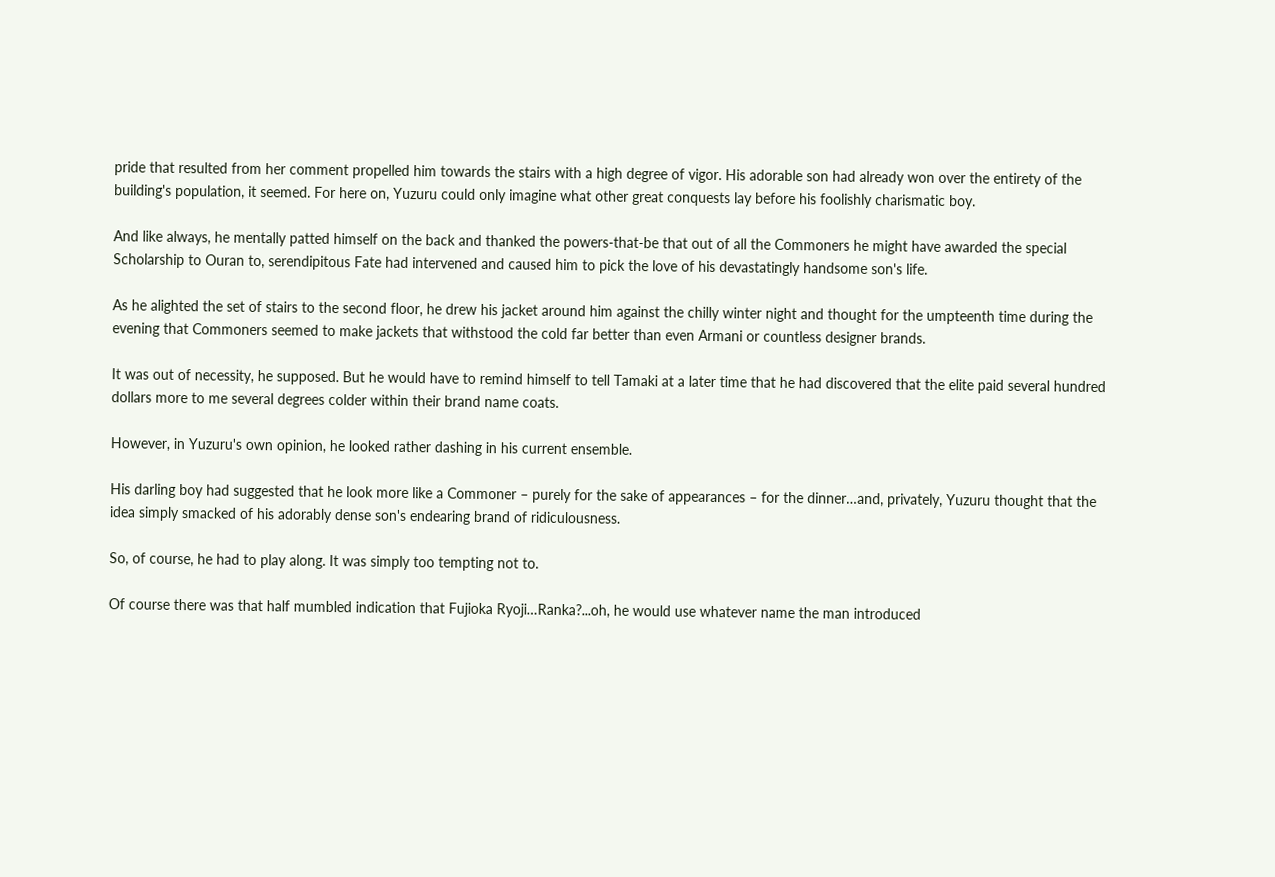pride that resulted from her comment propelled him towards the stairs with a high degree of vigor. His adorable son had already won over the entirety of the building's population, it seemed. For here on, Yuzuru could only imagine what other great conquests lay before his foolishly charismatic boy.

And like always, he mentally patted himself on the back and thanked the powers-that-be that out of all the Commoners he might have awarded the special Scholarship to Ouran to, serendipitous Fate had intervened and caused him to pick the love of his devastatingly handsome son's life.

As he alighted the set of stairs to the second floor, he drew his jacket around him against the chilly winter night and thought for the umpteenth time during the evening that Commoners seemed to make jackets that withstood the cold far better than even Armani or countless designer brands.

It was out of necessity, he supposed. But he would have to remind himself to tell Tamaki at a later time that he had discovered that the elite paid several hundred dollars more to me several degrees colder within their brand name coats.

However, in Yuzuru's own opinion, he looked rather dashing in his current ensemble.

His darling boy had suggested that he look more like a Commoner – purely for the sake of appearances – for the dinner…and, privately, Yuzuru thought that the idea simply smacked of his adorably dense son's endearing brand of ridiculousness.

So, of course, he had to play along. It was simply too tempting not to.

Of course there was that half mumbled indication that Fujioka Ryoji…Ranka?...oh, he would use whatever name the man introduced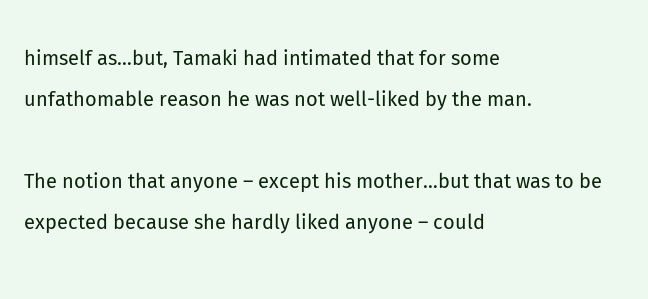himself as…but, Tamaki had intimated that for some unfathomable reason he was not well-liked by the man.

The notion that anyone – except his mother…but that was to be expected because she hardly liked anyone – could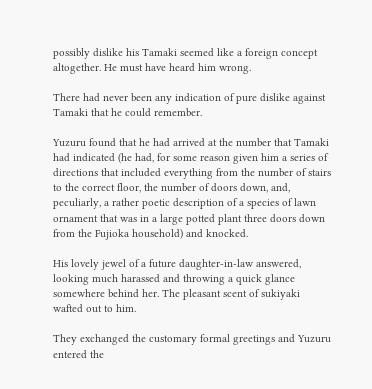possibly dislike his Tamaki seemed like a foreign concept altogether. He must have heard him wrong.

There had never been any indication of pure dislike against Tamaki that he could remember.

Yuzuru found that he had arrived at the number that Tamaki had indicated (he had, for some reason given him a series of directions that included everything from the number of stairs to the correct floor, the number of doors down, and, peculiarly, a rather poetic description of a species of lawn ornament that was in a large potted plant three doors down from the Fujioka household) and knocked.

His lovely jewel of a future daughter-in-law answered, looking much harassed and throwing a quick glance somewhere behind her. The pleasant scent of sukiyaki wafted out to him.

They exchanged the customary formal greetings and Yuzuru entered the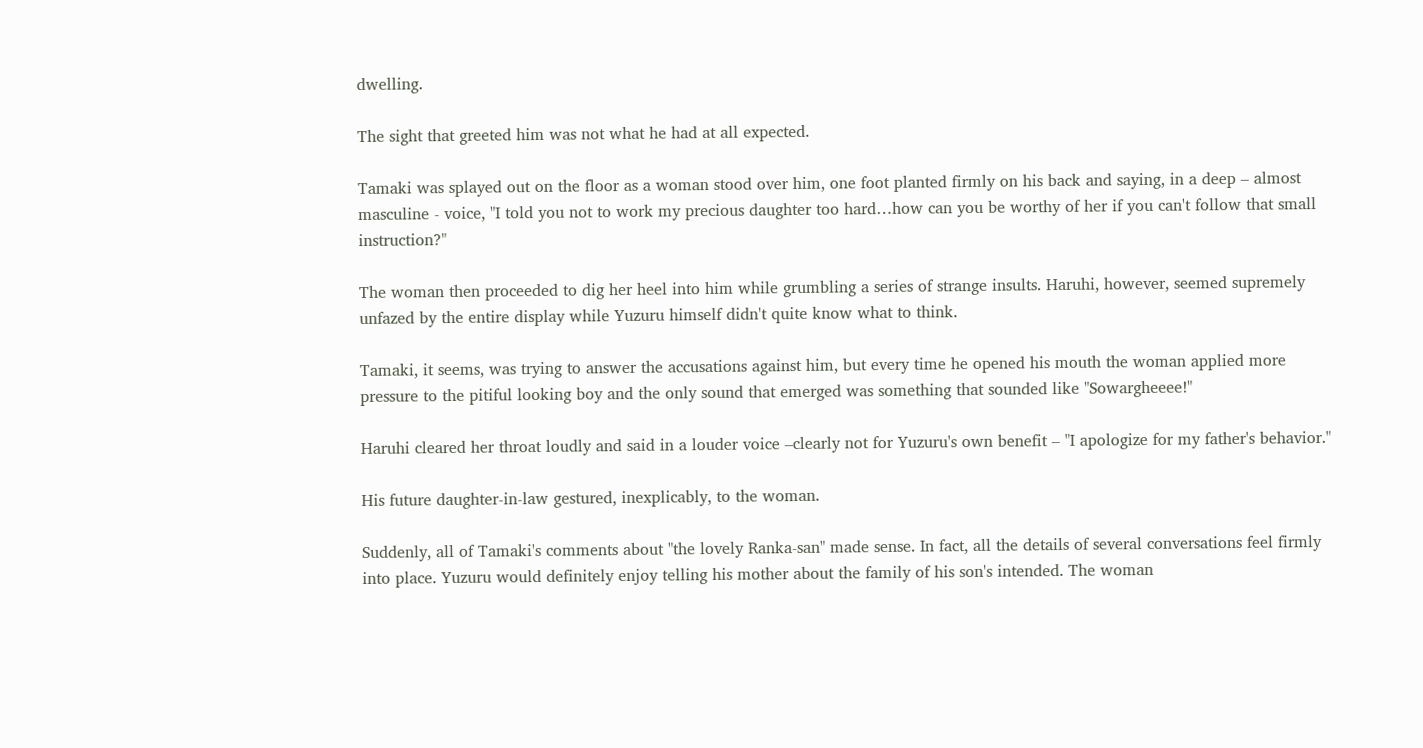dwelling.

The sight that greeted him was not what he had at all expected.

Tamaki was splayed out on the floor as a woman stood over him, one foot planted firmly on his back and saying, in a deep – almost masculine - voice, "I told you not to work my precious daughter too hard…how can you be worthy of her if you can't follow that small instruction?"

The woman then proceeded to dig her heel into him while grumbling a series of strange insults. Haruhi, however, seemed supremely unfazed by the entire display while Yuzuru himself didn't quite know what to think.

Tamaki, it seems, was trying to answer the accusations against him, but every time he opened his mouth the woman applied more pressure to the pitiful looking boy and the only sound that emerged was something that sounded like "Sowargheeee!"

Haruhi cleared her throat loudly and said in a louder voice –clearly not for Yuzuru's own benefit – "I apologize for my father's behavior."

His future daughter-in-law gestured, inexplicably, to the woman.

Suddenly, all of Tamaki's comments about "the lovely Ranka-san" made sense. In fact, all the details of several conversations feel firmly into place. Yuzuru would definitely enjoy telling his mother about the family of his son's intended. The woman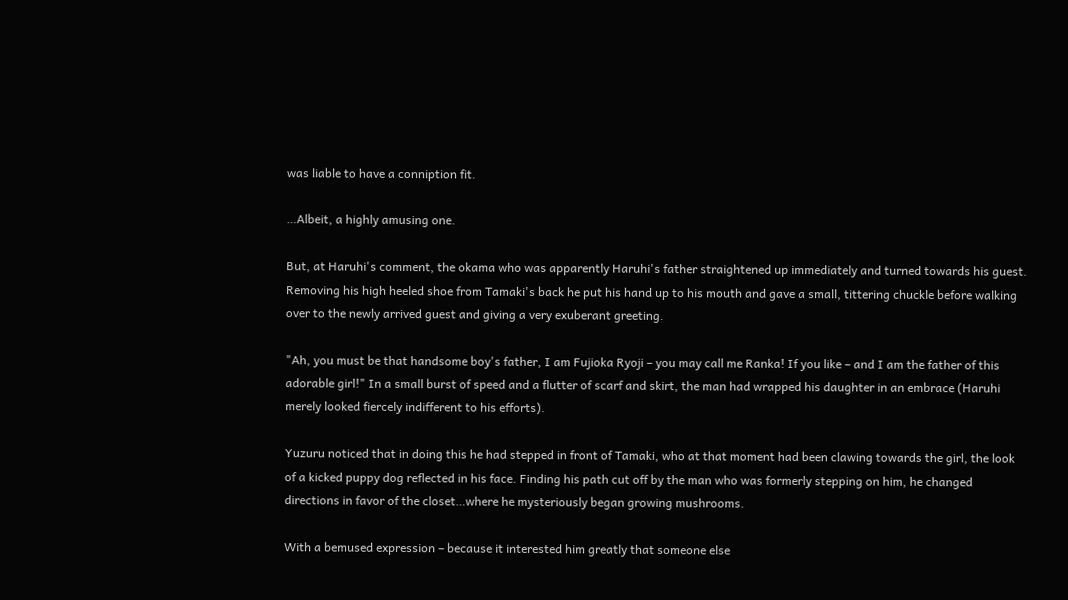was liable to have a conniption fit.

…Albeit, a highly amusing one.

But, at Haruhi's comment, the okama who was apparently Haruhi's father straightened up immediately and turned towards his guest. Removing his high heeled shoe from Tamaki's back he put his hand up to his mouth and gave a small, tittering chuckle before walking over to the newly arrived guest and giving a very exuberant greeting.

"Ah, you must be that handsome boy's father, I am Fujioka Ryoji – you may call me Ranka! If you like – and I am the father of this adorable girl!" In a small burst of speed and a flutter of scarf and skirt, the man had wrapped his daughter in an embrace (Haruhi merely looked fiercely indifferent to his efforts).

Yuzuru noticed that in doing this he had stepped in front of Tamaki, who at that moment had been clawing towards the girl, the look of a kicked puppy dog reflected in his face. Finding his path cut off by the man who was formerly stepping on him, he changed directions in favor of the closet…where he mysteriously began growing mushrooms.

With a bemused expression – because it interested him greatly that someone else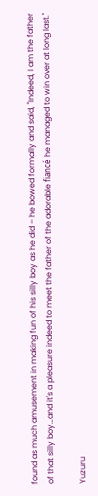found as much amusement in making fun of his silly boy as he did – he bowed formally and said, "Indeed, I am the father of that silly boy…and it's a pleasure indeed to meet the father of the adorable fiancé he managed to win over at long last."

Yuzuru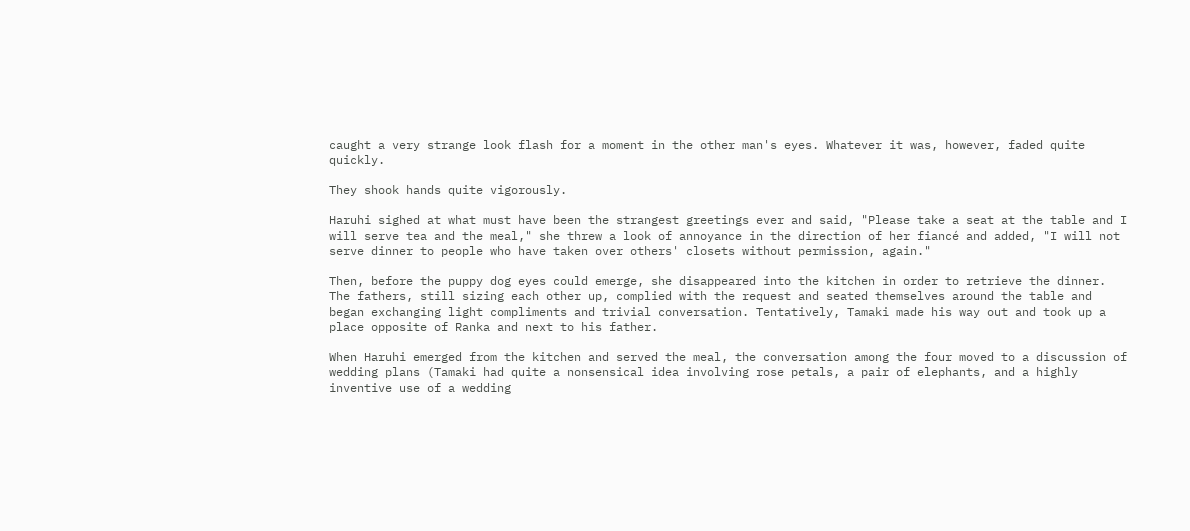caught a very strange look flash for a moment in the other man's eyes. Whatever it was, however, faded quite quickly.

They shook hands quite vigorously.

Haruhi sighed at what must have been the strangest greetings ever and said, "Please take a seat at the table and I will serve tea and the meal," she threw a look of annoyance in the direction of her fiancé and added, "I will not serve dinner to people who have taken over others' closets without permission, again."

Then, before the puppy dog eyes could emerge, she disappeared into the kitchen in order to retrieve the dinner. The fathers, still sizing each other up, complied with the request and seated themselves around the table and began exchanging light compliments and trivial conversation. Tentatively, Tamaki made his way out and took up a place opposite of Ranka and next to his father.

When Haruhi emerged from the kitchen and served the meal, the conversation among the four moved to a discussion of wedding plans (Tamaki had quite a nonsensical idea involving rose petals, a pair of elephants, and a highly inventive use of a wedding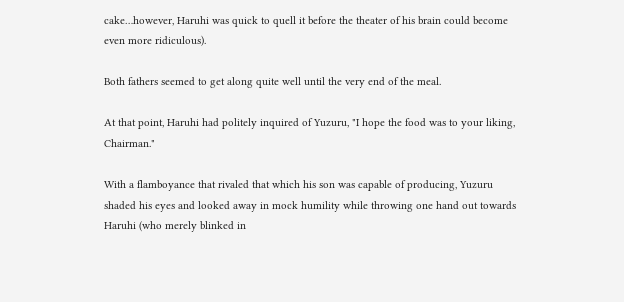cake…however, Haruhi was quick to quell it before the theater of his brain could become even more ridiculous).

Both fathers seemed to get along quite well until the very end of the meal.

At that point, Haruhi had politely inquired of Yuzuru, "I hope the food was to your liking, Chairman."

With a flamboyance that rivaled that which his son was capable of producing, Yuzuru shaded his eyes and looked away in mock humility while throwing one hand out towards Haruhi (who merely blinked in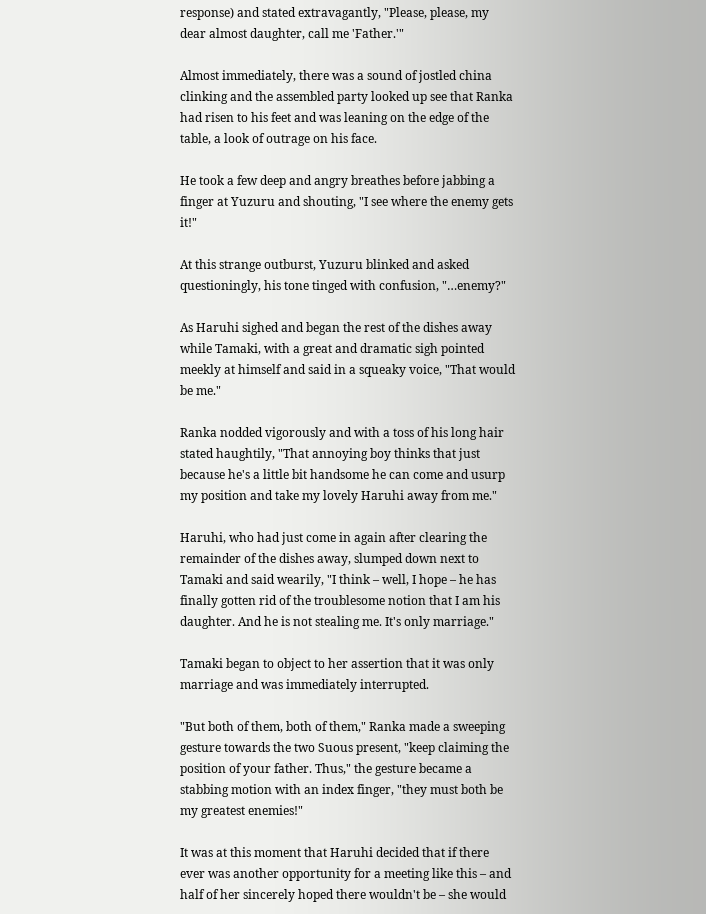response) and stated extravagantly, "Please, please, my dear almost daughter, call me 'Father.'"

Almost immediately, there was a sound of jostled china clinking and the assembled party looked up see that Ranka had risen to his feet and was leaning on the edge of the table, a look of outrage on his face.

He took a few deep and angry breathes before jabbing a finger at Yuzuru and shouting, "I see where the enemy gets it!"

At this strange outburst, Yuzuru blinked and asked questioningly, his tone tinged with confusion, "…enemy?"

As Haruhi sighed and began the rest of the dishes away while Tamaki, with a great and dramatic sigh pointed meekly at himself and said in a squeaky voice, "That would be me."

Ranka nodded vigorously and with a toss of his long hair stated haughtily, "That annoying boy thinks that just because he's a little bit handsome he can come and usurp my position and take my lovely Haruhi away from me."

Haruhi, who had just come in again after clearing the remainder of the dishes away, slumped down next to Tamaki and said wearily, "I think – well, I hope – he has finally gotten rid of the troublesome notion that I am his daughter. And he is not stealing me. It's only marriage."

Tamaki began to object to her assertion that it was only marriage and was immediately interrupted.

"But both of them, both of them," Ranka made a sweeping gesture towards the two Suous present, "keep claiming the position of your father. Thus," the gesture became a stabbing motion with an index finger, "they must both be my greatest enemies!"

It was at this moment that Haruhi decided that if there ever was another opportunity for a meeting like this – and half of her sincerely hoped there wouldn't be – she would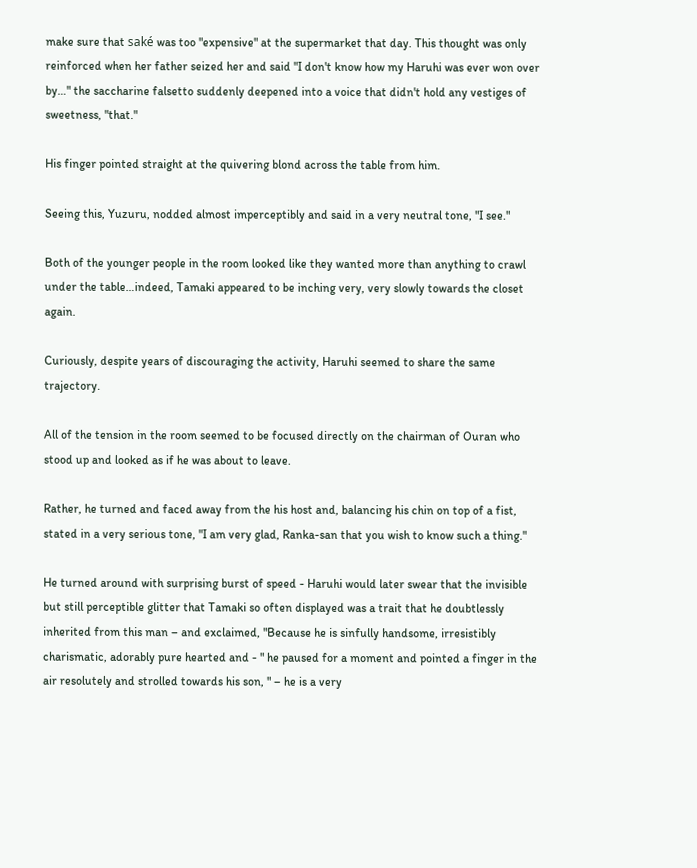make sure that saké was too "expensive" at the supermarket that day. This thought was only reinforced when her father seized her and said "I don't know how my Haruhi was ever won over by…" the saccharine falsetto suddenly deepened into a voice that didn't hold any vestiges of sweetness, "that."

His finger pointed straight at the quivering blond across the table from him.

Seeing this, Yuzuru, nodded almost imperceptibly and said in a very neutral tone, "I see."

Both of the younger people in the room looked like they wanted more than anything to crawl under the table…indeed, Tamaki appeared to be inching very, very slowly towards the closet again.

Curiously, despite years of discouraging the activity, Haruhi seemed to share the same trajectory.

All of the tension in the room seemed to be focused directly on the chairman of Ouran who stood up and looked as if he was about to leave.

Rather, he turned and faced away from the his host and, balancing his chin on top of a fist, stated in a very serious tone, "I am very glad, Ranka-san that you wish to know such a thing."

He turned around with surprising burst of speed - Haruhi would later swear that the invisible but still perceptible glitter that Tamaki so often displayed was a trait that he doubtlessly inherited from this man – and exclaimed, "Because he is sinfully handsome, irresistibly charismatic, adorably pure hearted and - " he paused for a moment and pointed a finger in the air resolutely and strolled towards his son, " – he is a very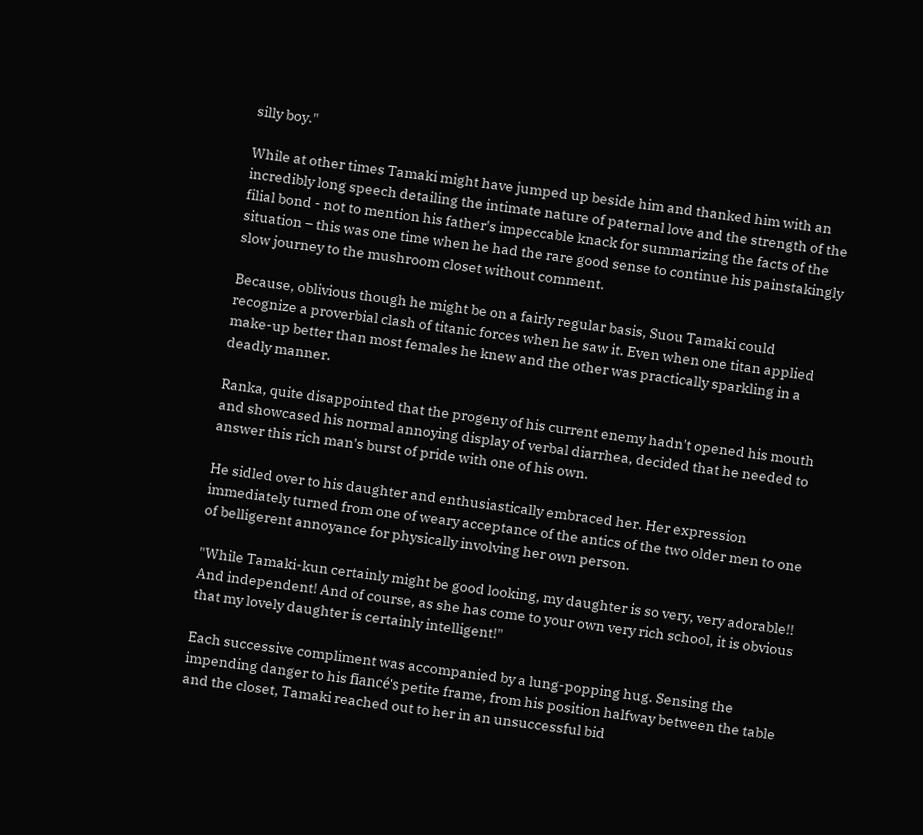silly boy."

While at other times Tamaki might have jumped up beside him and thanked him with an incredibly long speech detailing the intimate nature of paternal love and the strength of the filial bond - not to mention his father's impeccable knack for summarizing the facts of the situation – this was one time when he had the rare good sense to continue his painstakingly slow journey to the mushroom closet without comment.

Because, oblivious though he might be on a fairly regular basis, Suou Tamaki could recognize a proverbial clash of titanic forces when he saw it. Even when one titan applied make-up better than most females he knew and the other was practically sparkling in a deadly manner.

Ranka, quite disappointed that the progeny of his current enemy hadn't opened his mouth and showcased his normal annoying display of verbal diarrhea, decided that he needed to answer this rich man's burst of pride with one of his own.

He sidled over to his daughter and enthusiastically embraced her. Her expression immediately turned from one of weary acceptance of the antics of the two older men to one of belligerent annoyance for physically involving her own person.

"While Tamaki-kun certainly might be good looking, my daughter is so very, very adorable!! And independent! And of course, as she has come to your own very rich school, it is obvious that my lovely daughter is certainly intelligent!"

Each successive compliment was accompanied by a lung-popping hug. Sensing the impending danger to his fiancé's petite frame, from his position halfway between the table and the closet, Tamaki reached out to her in an unsuccessful bid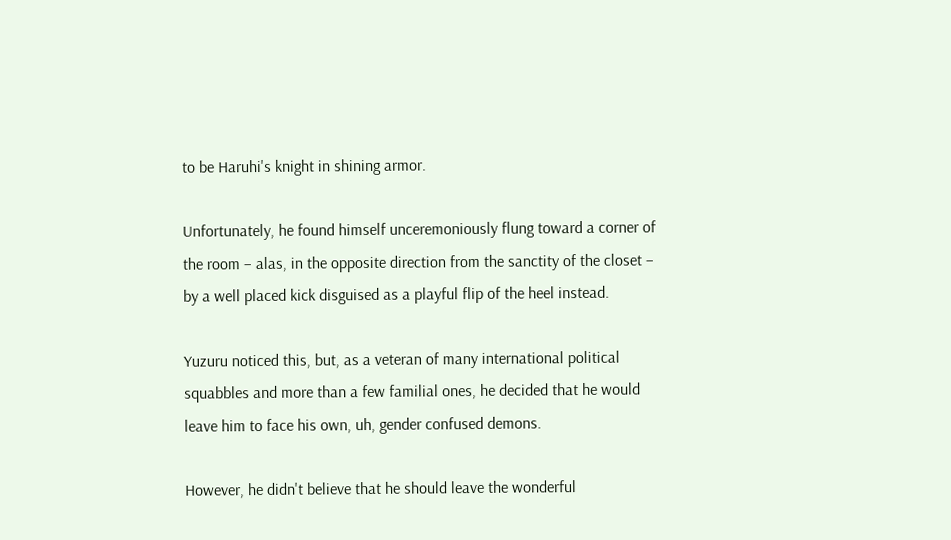to be Haruhi's knight in shining armor.

Unfortunately, he found himself unceremoniously flung toward a corner of the room – alas, in the opposite direction from the sanctity of the closet – by a well placed kick disguised as a playful flip of the heel instead.

Yuzuru noticed this, but, as a veteran of many international political squabbles and more than a few familial ones, he decided that he would leave him to face his own, uh, gender confused demons.

However, he didn't believe that he should leave the wonderful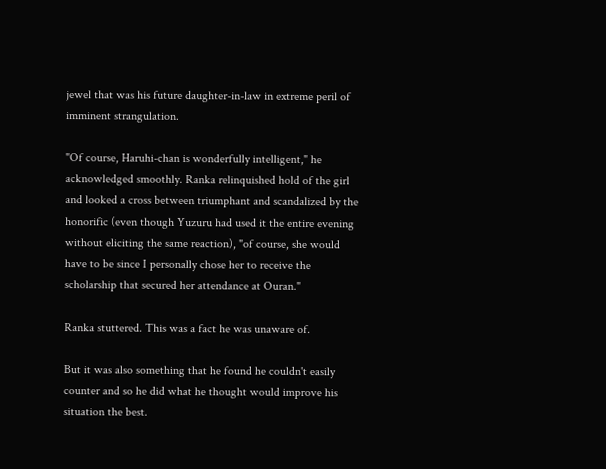jewel that was his future daughter-in-law in extreme peril of imminent strangulation.

"Of course, Haruhi-chan is wonderfully intelligent," he acknowledged smoothly. Ranka relinquished hold of the girl and looked a cross between triumphant and scandalized by the honorific (even though Yuzuru had used it the entire evening without eliciting the same reaction), "of course, she would have to be since I personally chose her to receive the scholarship that secured her attendance at Ouran."

Ranka stuttered. This was a fact he was unaware of.

But it was also something that he found he couldn't easily counter and so he did what he thought would improve his situation the best.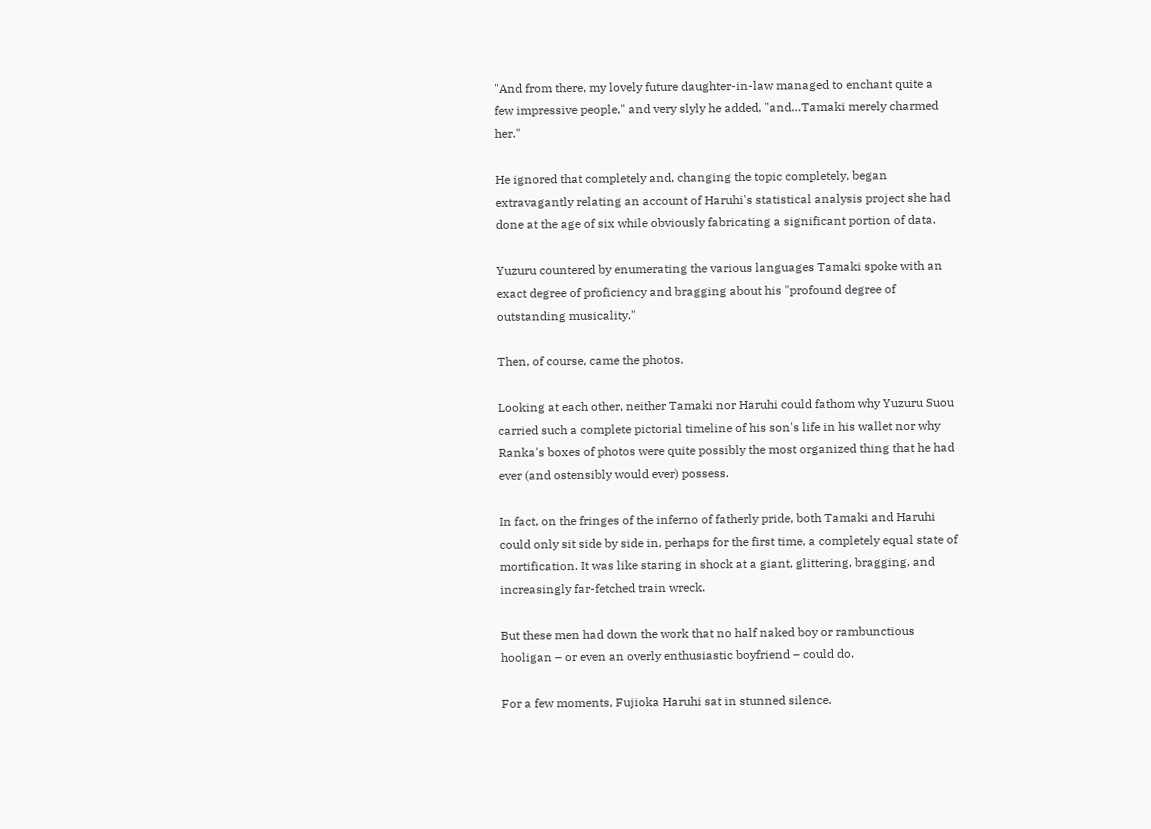"And from there, my lovely future daughter-in-law managed to enchant quite a few impressive people," and very slyly he added, "and…Tamaki merely charmed her."

He ignored that completely and, changing the topic completely, began extravagantly relating an account of Haruhi's statistical analysis project she had done at the age of six while obviously fabricating a significant portion of data.

Yuzuru countered by enumerating the various languages Tamaki spoke with an exact degree of proficiency and bragging about his "profound degree of outstanding musicality."

Then, of course, came the photos.

Looking at each other, neither Tamaki nor Haruhi could fathom why Yuzuru Suou carried such a complete pictorial timeline of his son's life in his wallet nor why Ranka's boxes of photos were quite possibly the most organized thing that he had ever (and ostensibly would ever) possess.

In fact, on the fringes of the inferno of fatherly pride, both Tamaki and Haruhi could only sit side by side in, perhaps for the first time, a completely equal state of mortification. It was like staring in shock at a giant, glittering, bragging, and increasingly far-fetched train wreck.

But these men had down the work that no half naked boy or rambunctious hooligan – or even an overly enthusiastic boyfriend – could do.

For a few moments, Fujioka Haruhi sat in stunned silence.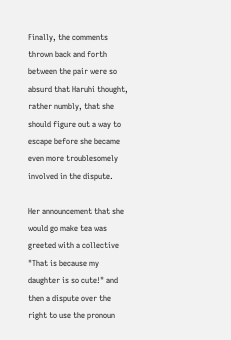Finally, the comments thrown back and forth between the pair were so absurd that Haruhi thought, rather numbly, that she should figure out a way to escape before she became even more troublesomely involved in the dispute.

Her announcement that she would go make tea was greeted with a collective "That is because my daughter is so cute!" and then a dispute over the right to use the pronoun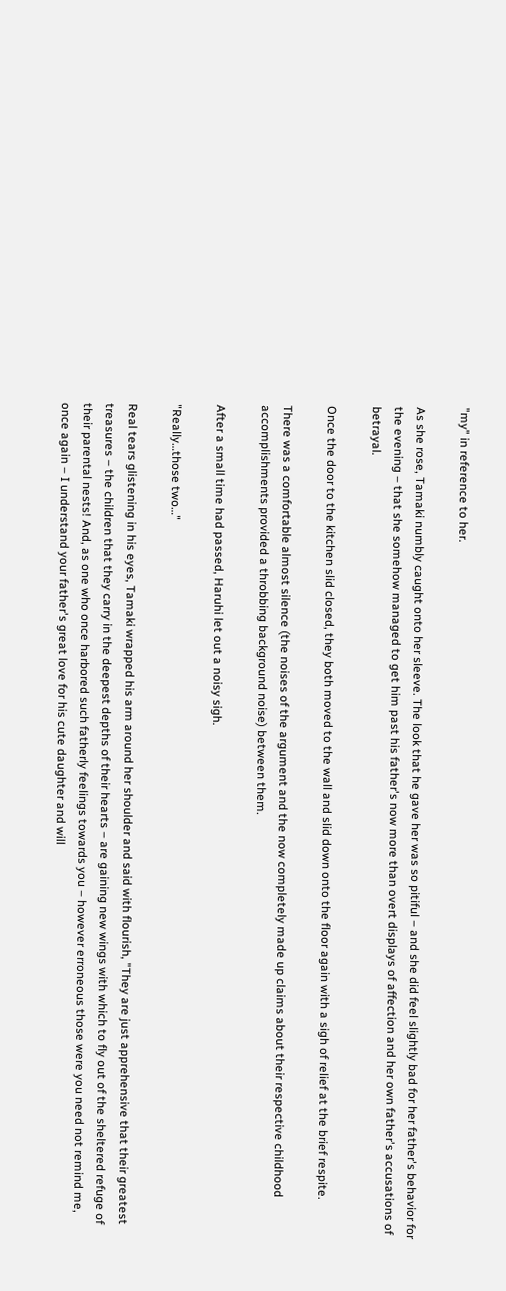"my" in reference to her.

As she rose, Tamaki numbly caught onto her sleeve. The look that he gave her was so pitiful – and she did feel slightly bad for her father's behavior for the evening – that she somehow managed to get him past his father's now more than overt displays of affection and her own father's accusations of betrayal.

Once the door to the kitchen slid closed, they both moved to the wall and slid down onto the floor again with a sigh of relief at the brief respite.

There was a comfortable almost silence (the noises of the argument and the now completely made up claims about their respective childhood accomplishments provided a throbbing background noise) between them.

After a small time had passed, Haruhi let out a noisy sigh.

"Really…those two…"

Real tears glistening in his eyes, Tamaki wrapped his arm around her shoulder and said with flourish, "They are just apprehensive that their greatest treasures – the children that they carry in the deepest depths of their hearts – are gaining new wings with which to fly out of the sheltered refuge of their parental nests! And, as one who once harbored such fatherly feelings towards you – however erroneous those were you need not remind me, once again – I understand your father's great love for his cute daughter and will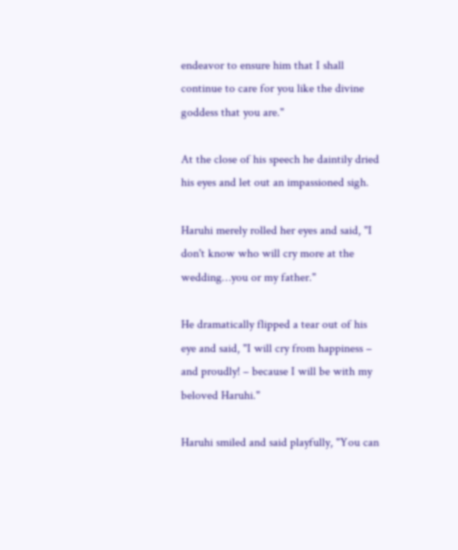endeavor to ensure him that I shall continue to care for you like the divine goddess that you are."

At the close of his speech he daintily dried his eyes and let out an impassioned sigh.

Haruhi merely rolled her eyes and said, "I don't know who will cry more at the wedding…you or my father."

He dramatically flipped a tear out of his eye and said, "I will cry from happiness – and proudly! – because I will be with my beloved Haruhi."

Haruhi smiled and said playfully, "You can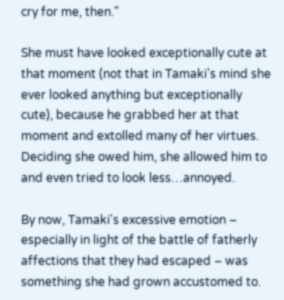cry for me, then."

She must have looked exceptionally cute at that moment (not that in Tamaki's mind she ever looked anything but exceptionally cute), because he grabbed her at that moment and extolled many of her virtues. Deciding she owed him, she allowed him to and even tried to look less…annoyed.

By now, Tamaki's excessive emotion – especially in light of the battle of fatherly affections that they had escaped – was something she had grown accustomed to.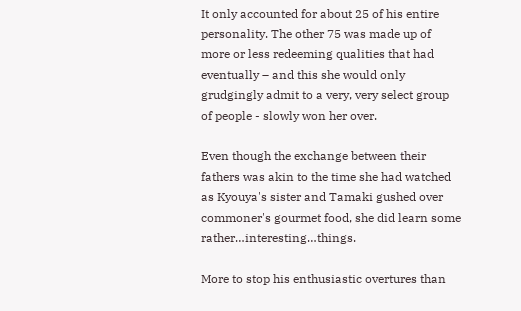It only accounted for about 25 of his entire personality. The other 75 was made up of more or less redeeming qualities that had eventually – and this she would only grudgingly admit to a very, very select group of people - slowly won her over.

Even though the exchange between their fathers was akin to the time she had watched as Kyouya's sister and Tamaki gushed over commoner's gourmet food, she did learn some rather…interesting…things.

More to stop his enthusiastic overtures than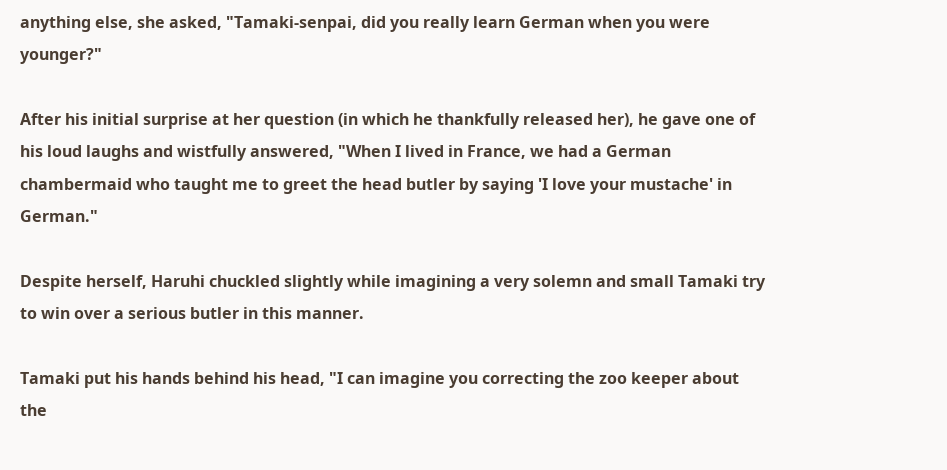anything else, she asked, "Tamaki-senpai, did you really learn German when you were younger?"

After his initial surprise at her question (in which he thankfully released her), he gave one of his loud laughs and wistfully answered, "When I lived in France, we had a German chambermaid who taught me to greet the head butler by saying 'I love your mustache' in German."

Despite herself, Haruhi chuckled slightly while imagining a very solemn and small Tamaki try to win over a serious butler in this manner.

Tamaki put his hands behind his head, "I can imagine you correcting the zoo keeper about the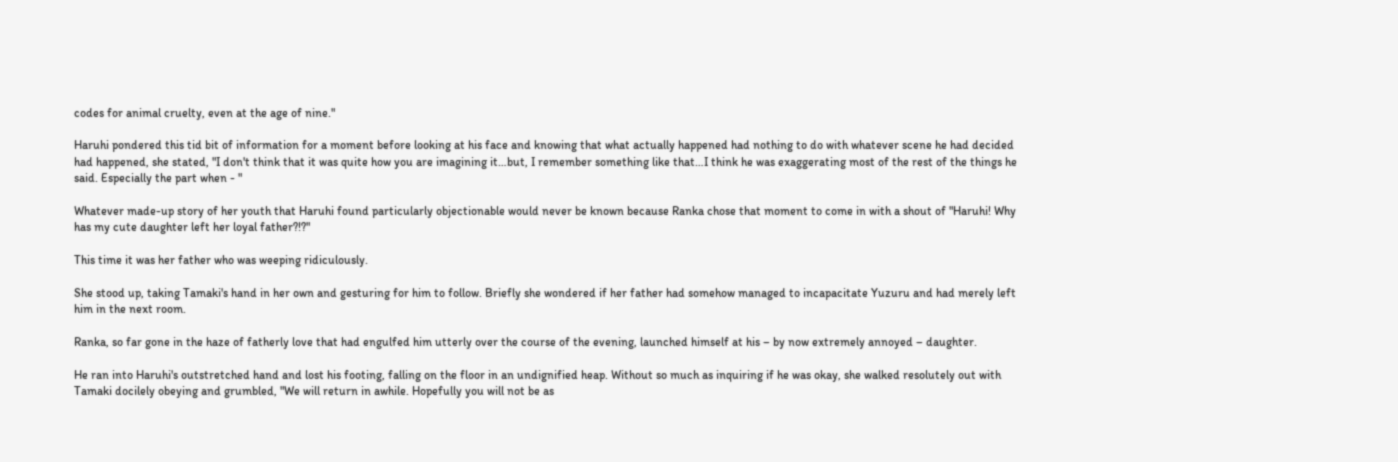codes for animal cruelty, even at the age of nine."

Haruhi pondered this tid bit of information for a moment before looking at his face and knowing that what actually happened had nothing to do with whatever scene he had decided had happened, she stated, "I don't think that it was quite how you are imagining it…but, I remember something like that…I think he was exaggerating most of the rest of the things he said. Especially the part when - "

Whatever made-up story of her youth that Haruhi found particularly objectionable would never be known because Ranka chose that moment to come in with a shout of "Haruhi! Why has my cute daughter left her loyal father?!?"

This time it was her father who was weeping ridiculously.

She stood up, taking Tamaki's hand in her own and gesturing for him to follow. Briefly she wondered if her father had somehow managed to incapacitate Yuzuru and had merely left him in the next room.

Ranka, so far gone in the haze of fatherly love that had engulfed him utterly over the course of the evening, launched himself at his – by now extremely annoyed – daughter.

He ran into Haruhi's outstretched hand and lost his footing, falling on the floor in an undignified heap. Without so much as inquiring if he was okay, she walked resolutely out with Tamaki docilely obeying and grumbled, "We will return in awhile. Hopefully you will not be as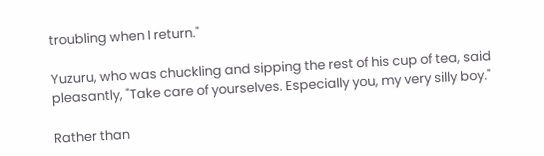troubling when I return."

Yuzuru, who was chuckling and sipping the rest of his cup of tea, said pleasantly, "Take care of yourselves. Especially you, my very silly boy."

Rather than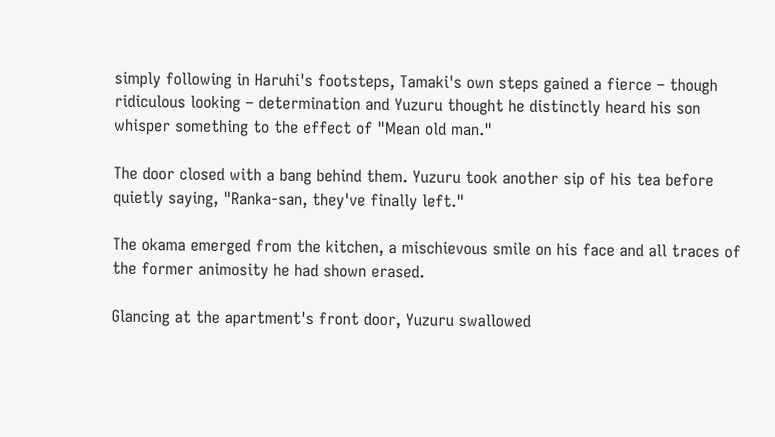simply following in Haruhi's footsteps, Tamaki's own steps gained a fierce – though ridiculous looking – determination and Yuzuru thought he distinctly heard his son whisper something to the effect of "Mean old man."

The door closed with a bang behind them. Yuzuru took another sip of his tea before quietly saying, "Ranka-san, they've finally left."

The okama emerged from the kitchen, a mischievous smile on his face and all traces of the former animosity he had shown erased.

Glancing at the apartment's front door, Yuzuru swallowed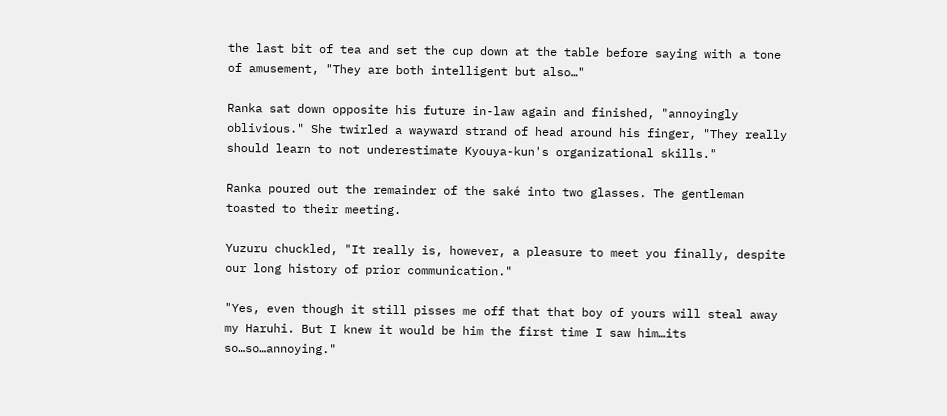the last bit of tea and set the cup down at the table before saying with a tone of amusement, "They are both intelligent but also…"

Ranka sat down opposite his future in-law again and finished, "annoyingly oblivious." She twirled a wayward strand of head around his finger, "They really should learn to not underestimate Kyouya-kun's organizational skills."

Ranka poured out the remainder of the saké into two glasses. The gentleman toasted to their meeting.

Yuzuru chuckled, "It really is, however, a pleasure to meet you finally, despite our long history of prior communication."

"Yes, even though it still pisses me off that that boy of yours will steal away my Haruhi. But I knew it would be him the first time I saw him…its so…so…annoying."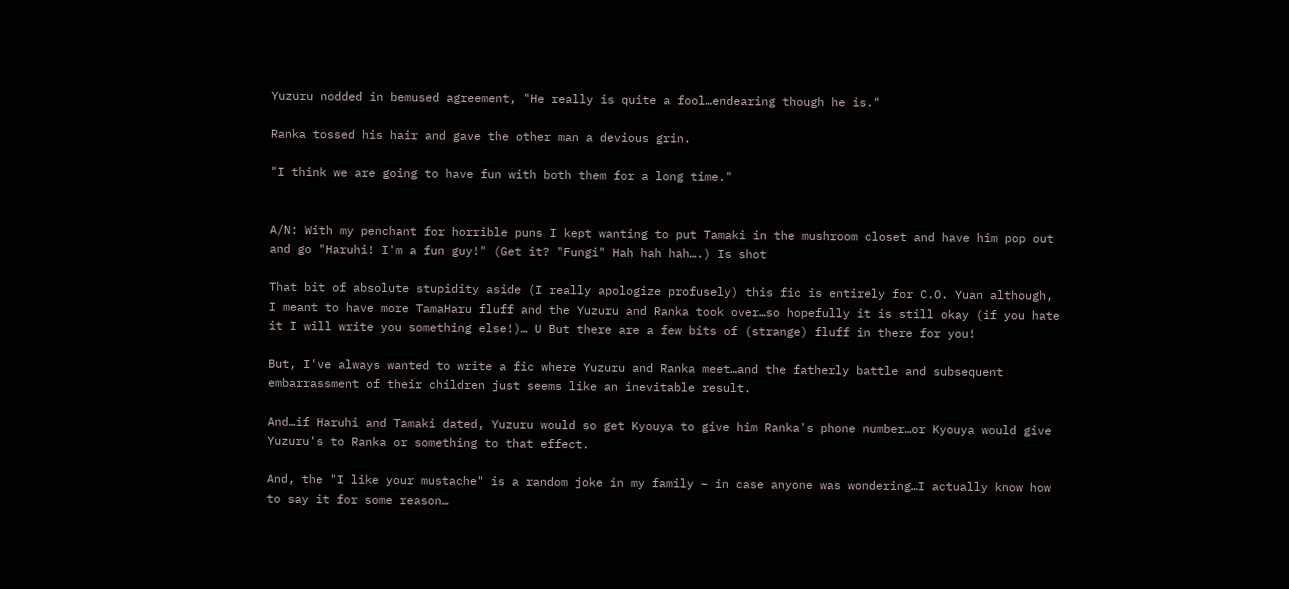Yuzuru nodded in bemused agreement, "He really is quite a fool…endearing though he is."

Ranka tossed his hair and gave the other man a devious grin.

"I think we are going to have fun with both them for a long time."


A/N: With my penchant for horrible puns I kept wanting to put Tamaki in the mushroom closet and have him pop out and go "Haruhi! I'm a fun guy!" (Get it? "Fungi" Hah hah hah….) Is shot

That bit of absolute stupidity aside (I really apologize profusely) this fic is entirely for C.O. Yuan although, I meant to have more TamaHaru fluff and the Yuzuru and Ranka took over…so hopefully it is still okay (if you hate it I will write you something else!)… U But there are a few bits of (strange) fluff in there for you!

But, I've always wanted to write a fic where Yuzuru and Ranka meet…and the fatherly battle and subsequent embarrassment of their children just seems like an inevitable result.

And…if Haruhi and Tamaki dated, Yuzuru would so get Kyouya to give him Ranka's phone number…or Kyouya would give Yuzuru's to Ranka or something to that effect.

And, the "I like your mustache" is a random joke in my family – in case anyone was wondering…I actually know how to say it for some reason…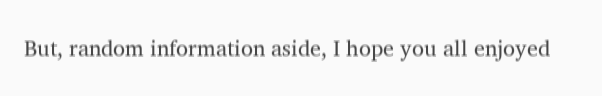But, random information aside, I hope you all enjoyed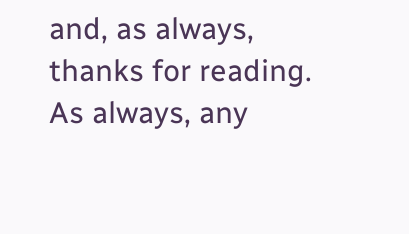and, as always, thanks for reading. As always, any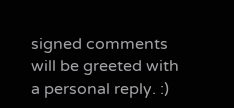signed comments will be greeted with a personal reply. :)